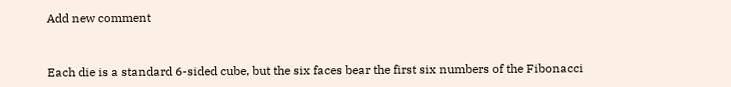Add new comment


Each die is a standard 6-sided cube, but the six faces bear the first six numbers of the Fibonacci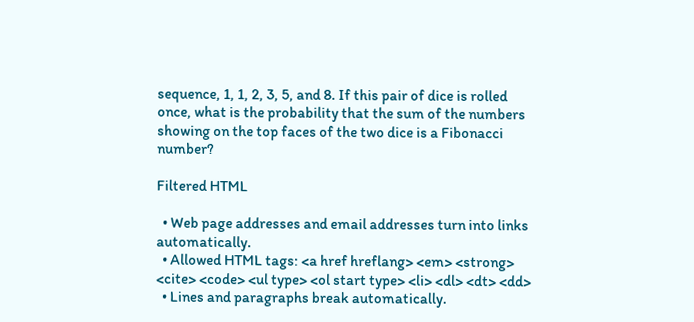sequence, 1, 1, 2, 3, 5, and 8. If this pair of dice is rolled once, what is the probability that the sum of the numbers showing on the top faces of the two dice is a Fibonacci number?

Filtered HTML

  • Web page addresses and email addresses turn into links automatically.
  • Allowed HTML tags: <a href hreflang> <em> <strong> <cite> <code> <ul type> <ol start type> <li> <dl> <dt> <dd>
  • Lines and paragraphs break automatically.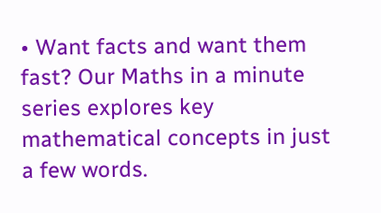• Want facts and want them fast? Our Maths in a minute series explores key mathematical concepts in just a few words.